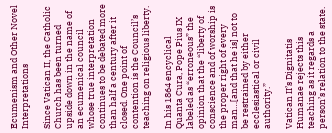Ecumenism and Other Novel Interpretations

Since Vatican II, the Catholic Church has been turned upside down in the name of an ecumenical council whose true interpretation continues to be debated more than half a century after it closed. One point of contention is the Council’s teaching on religious liberty.

In his 1864 encyclical Quanta Cura, Pope Pius IX labeled as “erroneous” the opinion that the “liberty of conscience and of worship is the proper right of every man…[and that he is] not to be restrained by either ecclesiastical or civil authority.”

Vatican II’s Dignitatis Humanae rejects this teaching as it regards a person’s relation to the state.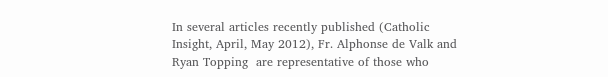In several articles recently published (Catholic Insight, April, May 2012), Fr. Alphonse de Valk and Ryan Topping  are representative of those who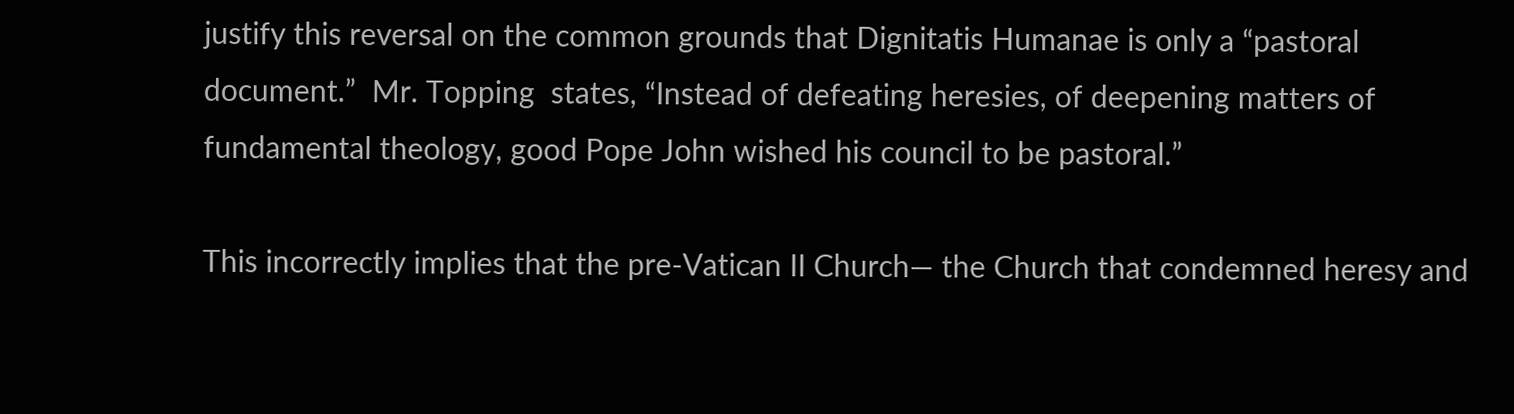justify this reversal on the common grounds that Dignitatis Humanae is only a “pastoral document.”  Mr. Topping  states, “Instead of defeating heresies, of deepening matters of fundamental theology, good Pope John wished his council to be pastoral.”

This incorrectly implies that the pre-Vatican II Church— the Church that condemned heresy and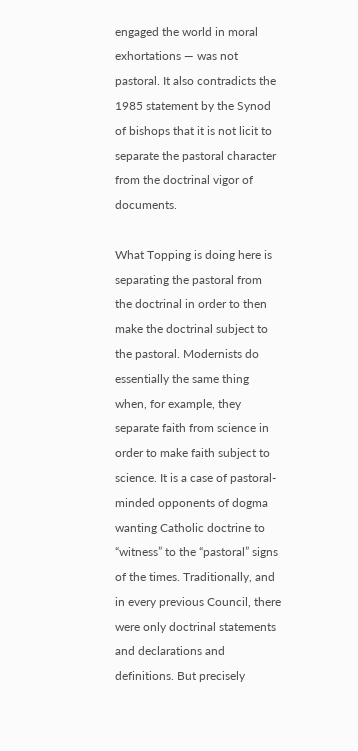engaged the world in moral exhortations — was not pastoral. It also contradicts the 1985 statement by the Synod of bishops that it is not licit to separate the pastoral character from the doctrinal vigor of documents.

What Topping is doing here is separating the pastoral from the doctrinal in order to then make the doctrinal subject to the pastoral. Modernists do essentially the same thing when, for example, they separate faith from science in order to make faith subject to science. It is a case of pastoral-minded opponents of dogma wanting Catholic doctrine to “witness” to the “pastoral” signs of the times. Traditionally, and in every previous Council, there were only doctrinal statements and declarations and definitions. But precisely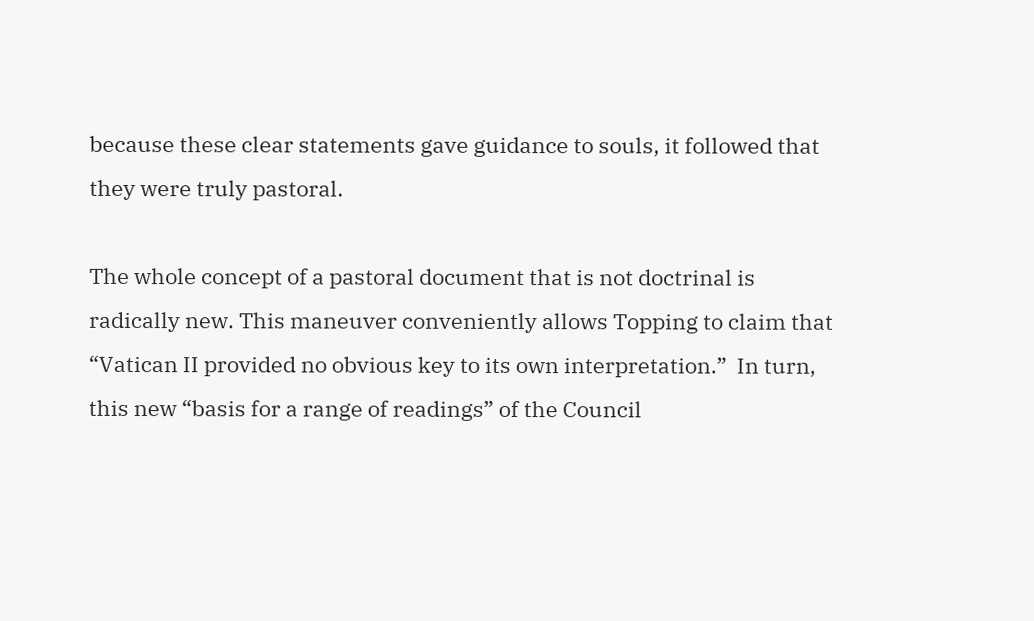because these clear statements gave guidance to souls, it followed that they were truly pastoral.

The whole concept of a pastoral document that is not doctrinal is radically new. This maneuver conveniently allows Topping to claim that “Vatican II provided no obvious key to its own interpretation.”  In turn, this new “basis for a range of readings” of the Council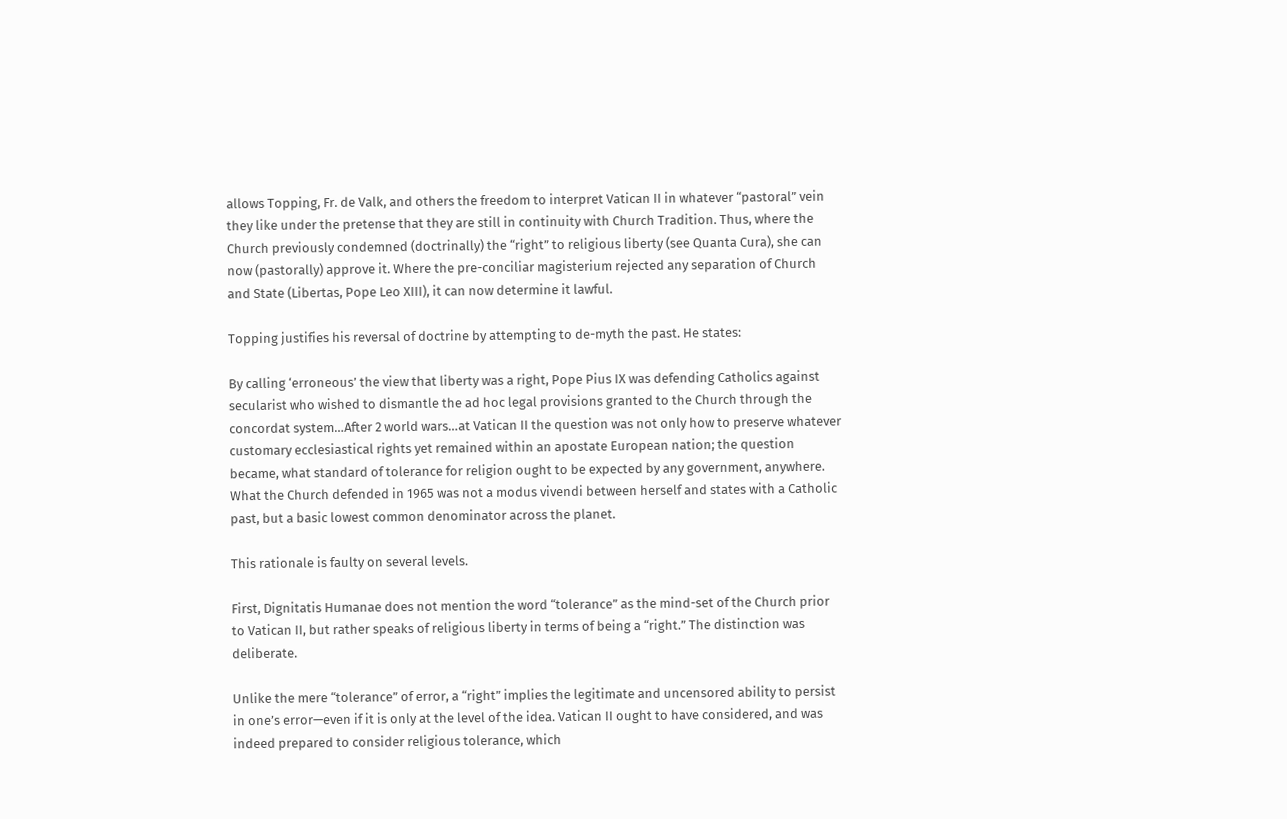allows Topping, Fr. de Valk, and others the freedom to interpret Vatican II in whatever “pastoral” vein they like under the pretense that they are still in continuity with Church Tradition. Thus, where the Church previously condemned (doctrinally) the “right” to religious liberty (see Quanta Cura), she can now (pastorally) approve it. Where the pre-conciliar magisterium rejected any separation of Church and State (Libertas, Pope Leo XIII), it can now determine it lawful.

Topping justifies his reversal of doctrine by attempting to de-myth the past. He states:

By calling ‘erroneous’ the view that liberty was a right, Pope Pius IX was defending Catholics against secularist who wished to dismantle the ad hoc legal provisions granted to the Church through the concordat system…After 2 world wars…at Vatican II the question was not only how to preserve whatever customary ecclesiastical rights yet remained within an apostate European nation; the question became, what standard of tolerance for religion ought to be expected by any government, anywhere. What the Church defended in 1965 was not a modus vivendi between herself and states with a Catholic past, but a basic lowest common denominator across the planet.

This rationale is faulty on several levels.

First, Dignitatis Humanae does not mention the word “tolerance” as the mind-set of the Church prior to Vatican II, but rather speaks of religious liberty in terms of being a “right.” The distinction was deliberate.

Unlike the mere “tolerance” of error, a “right” implies the legitimate and uncensored ability to persist in one’s error—even if it is only at the level of the idea. Vatican II ought to have considered, and was indeed prepared to consider religious tolerance, which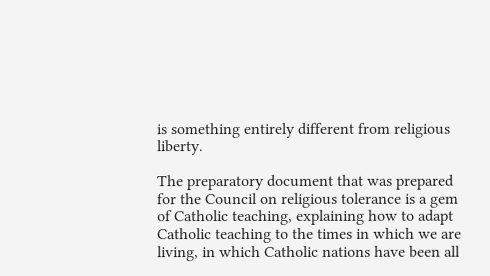is something entirely different from religious liberty.

The preparatory document that was prepared for the Council on religious tolerance is a gem of Catholic teaching, explaining how to adapt Catholic teaching to the times in which we are living, in which Catholic nations have been all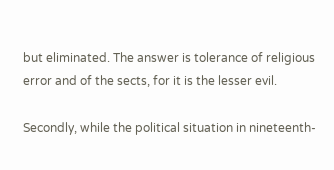but eliminated. The answer is tolerance of religious error and of the sects, for it is the lesser evil.

Secondly, while the political situation in nineteenth-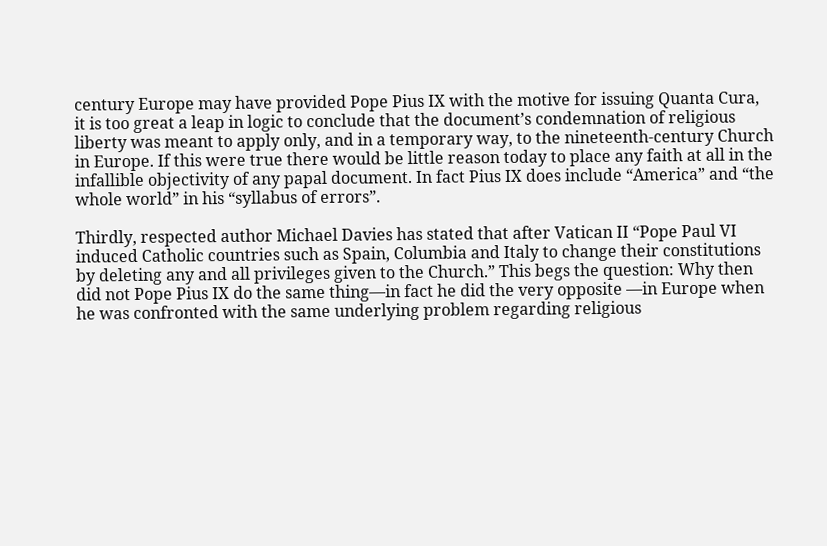century Europe may have provided Pope Pius IX with the motive for issuing Quanta Cura, it is too great a leap in logic to conclude that the document’s condemnation of religious liberty was meant to apply only, and in a temporary way, to the nineteenth-century Church in Europe. If this were true there would be little reason today to place any faith at all in the infallible objectivity of any papal document. In fact Pius IX does include “America” and “the whole world” in his “syllabus of errors”.

Thirdly, respected author Michael Davies has stated that after Vatican II “Pope Paul VI induced Catholic countries such as Spain, Columbia and Italy to change their constitutions by deleting any and all privileges given to the Church.” This begs the question: Why then did not Pope Pius IX do the same thing—in fact he did the very opposite —in Europe when he was confronted with the same underlying problem regarding religious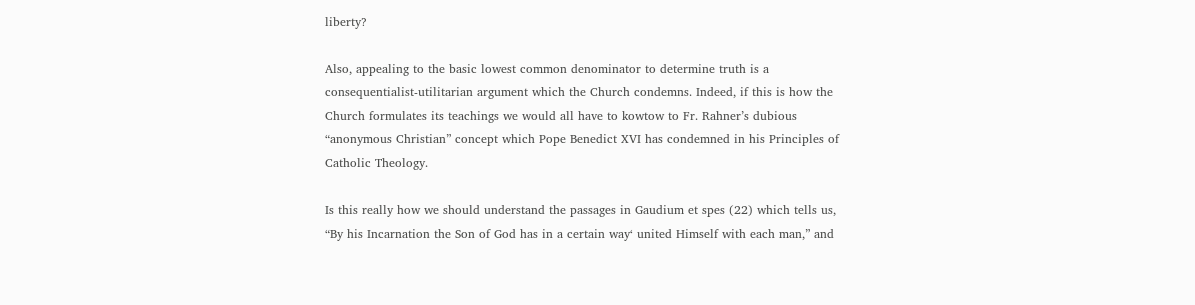liberty?

Also, appealing to the basic lowest common denominator to determine truth is a consequentialist-utilitarian argument which the Church condemns. Indeed, if this is how the Church formulates its teachings we would all have to kowtow to Fr. Rahner’s dubious “anonymous Christian” concept which Pope Benedict XVI has condemned in his Principles of Catholic Theology.

Is this really how we should understand the passages in Gaudium et spes (22) which tells us, “By his Incarnation the Son of God has in a certain way‘ united Himself with each man,” and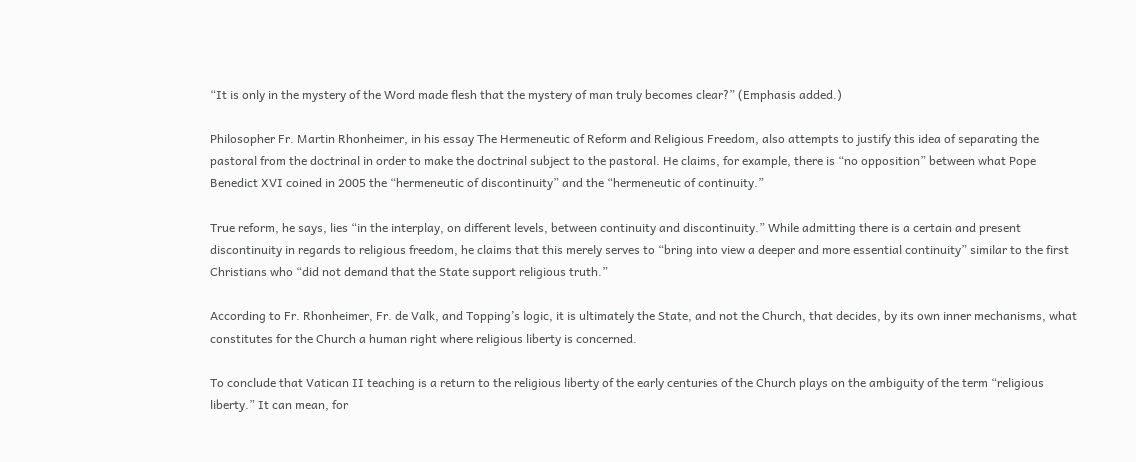“It is only in the mystery of the Word made flesh that the mystery of man truly becomes clear?” (Emphasis added.)

Philosopher Fr. Martin Rhonheimer, in his essay The Hermeneutic of Reform and Religious Freedom, also attempts to justify this idea of separating the pastoral from the doctrinal in order to make the doctrinal subject to the pastoral. He claims, for example, there is “no opposition” between what Pope Benedict XVI coined in 2005 the “hermeneutic of discontinuity” and the “hermeneutic of continuity.”

True reform, he says, lies “in the interplay, on different levels, between continuity and discontinuity.” While admitting there is a certain and present discontinuity in regards to religious freedom, he claims that this merely serves to “bring into view a deeper and more essential continuity” similar to the first Christians who “did not demand that the State support religious truth.”

According to Fr. Rhonheimer, Fr. de Valk, and Topping’s logic, it is ultimately the State, and not the Church, that decides, by its own inner mechanisms, what constitutes for the Church a human right where religious liberty is concerned.

To conclude that Vatican II teaching is a return to the religious liberty of the early centuries of the Church plays on the ambiguity of the term “religious liberty.” It can mean, for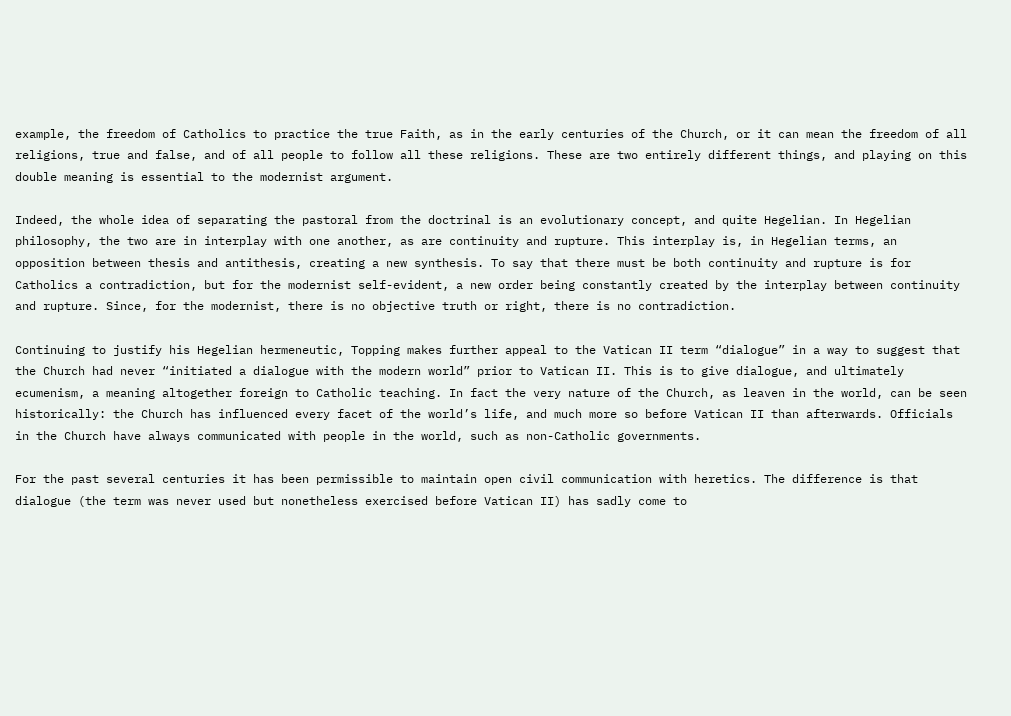example, the freedom of Catholics to practice the true Faith, as in the early centuries of the Church, or it can mean the freedom of all religions, true and false, and of all people to follow all these religions. These are two entirely different things, and playing on this double meaning is essential to the modernist argument.

Indeed, the whole idea of separating the pastoral from the doctrinal is an evolutionary concept, and quite Hegelian. In Hegelian philosophy, the two are in interplay with one another, as are continuity and rupture. This interplay is, in Hegelian terms, an opposition between thesis and antithesis, creating a new synthesis. To say that there must be both continuity and rupture is for Catholics a contradiction, but for the modernist self-evident, a new order being constantly created by the interplay between continuity and rupture. Since, for the modernist, there is no objective truth or right, there is no contradiction.

Continuing to justify his Hegelian hermeneutic, Topping makes further appeal to the Vatican II term “dialogue” in a way to suggest that the Church had never “initiated a dialogue with the modern world” prior to Vatican II. This is to give dialogue, and ultimately ecumenism, a meaning altogether foreign to Catholic teaching. In fact the very nature of the Church, as leaven in the world, can be seen historically: the Church has influenced every facet of the world’s life, and much more so before Vatican II than afterwards. Officials in the Church have always communicated with people in the world, such as non-Catholic governments.

For the past several centuries it has been permissible to maintain open civil communication with heretics. The difference is that dialogue (the term was never used but nonetheless exercised before Vatican II) has sadly come to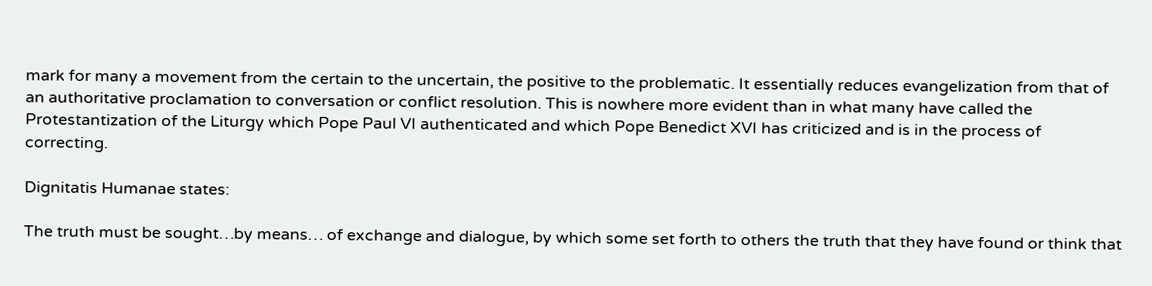mark for many a movement from the certain to the uncertain, the positive to the problematic. It essentially reduces evangelization from that of an authoritative proclamation to conversation or conflict resolution. This is nowhere more evident than in what many have called the Protestantization of the Liturgy which Pope Paul VI authenticated and which Pope Benedict XVI has criticized and is in the process of correcting.

Dignitatis Humanae states:

The truth must be sought…by means… of exchange and dialogue, by which some set forth to others the truth that they have found or think that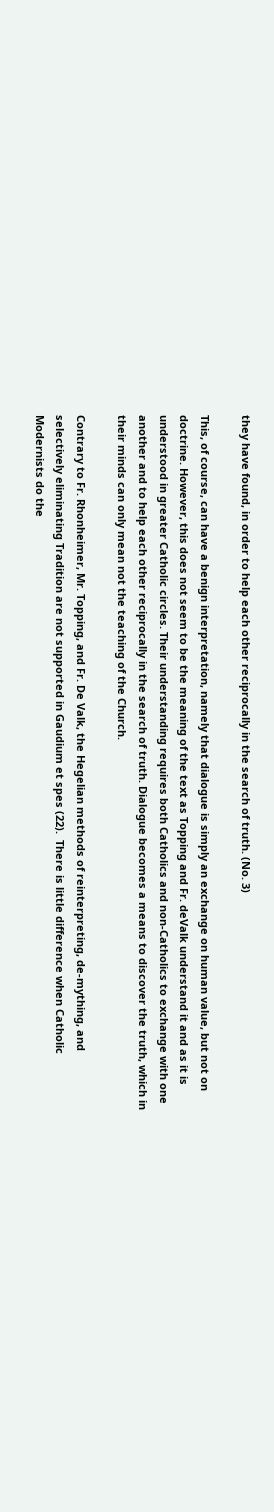they have found, in order to help each other reciprocally in the search of truth. (No. 3)

This, of course, can have a benign interpretation, namely that dialogue is simply an exchange on human value, but not on doctrine. However, this does not seem to be the meaning of the text as Topping and Fr. deValk understand it and as it is understood in greater Catholic circles. Their understanding requires both Catholics and non-Catholics to exchange with one another and to help each other reciprocally in the search of truth. Dialogue becomes a means to discover the truth, which in their minds can only mean not the teaching of the Church.

Contrary to Fr. Rhonheimer, Mr. Topping, and Fr. De Valk, the Hegelian methods of reinterpreting, de-mything, and selectively eliminating Tradition are not supported in Gaudium et spes (22).  There is little difference when Catholic Modernists do the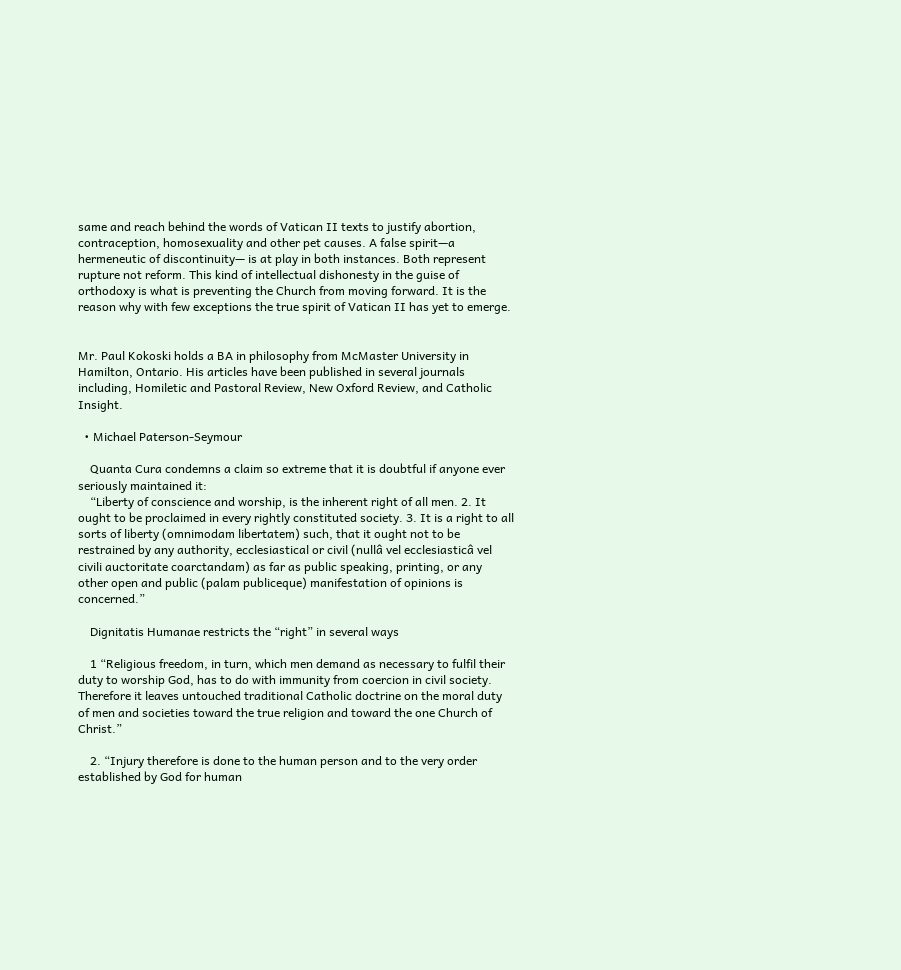same and reach behind the words of Vatican II texts to justify abortion, contraception, homosexuality and other pet causes. A false spirit—a hermeneutic of discontinuity— is at play in both instances. Both represent rupture not reform. This kind of intellectual dishonesty in the guise of orthodoxy is what is preventing the Church from moving forward. It is the reason why with few exceptions the true spirit of Vatican II has yet to emerge.


Mr. Paul Kokoski holds a BA in philosophy from McMaster University in Hamilton, Ontario. His articles have been published in several journals including, Homiletic and Pastoral Review, New Oxford Review, and Catholic Insight.

  • Michael Paterson-Seymour

    Quanta Cura condemns a claim so extreme that it is doubtful if anyone ever seriously maintained it:
    “Liberty of conscience and worship, is the inherent right of all men. 2. It ought to be proclaimed in every rightly constituted society. 3. It is a right to all sorts of liberty (omnimodam libertatem) such, that it ought not to be restrained by any authority, ecclesiastical or civil (nullâ vel ecclesiasticâ vel civili auctoritate coarctandam) as far as public speaking, printing, or any other open and public (palam publiceque) manifestation of opinions is concerned.”

    Dignitatis Humanae restricts the “right” in several ways

    1 “Religious freedom, in turn, which men demand as necessary to fulfil their duty to worship God, has to do with immunity from coercion in civil society.  Therefore it leaves untouched traditional Catholic doctrine on the moral duty of men and societies toward the true religion and toward the one Church of Christ.”

    2. “Injury therefore is done to the human person and to the very order established by God for human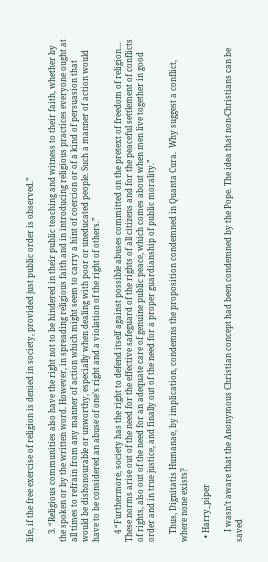life, if the free exercise of religion is denied in society, provided just public order is observed.”

    3. “Religious communities also have the right not to be hindered in their public teaching and witness to their faith, whether by the spoken or by the written word. However, in spreading religious faith and in introducing religious practices everyone ought at all times to refrain from any manner of action which might seem to carry a hint of coercion or of a kind of persuasion that would be dishonourable or unworthy, especially when dealing with poor or uneducated people. Such a manner of action would have to be considered an abuse of one’s right and a violation of the right of others.”

    4 “Furthermore, society has the right to defend itself against possible abuses committed on the pretext of freedom of religion…  These norms arise out of the need for the effective safeguard of the rights of all citizens and for the peaceful settlement of conflicts of rights, also out of the need for an adequate care of genuine public peace, which comes about when men live together in good order and in true justice, and finally out of the need for a proper guardianship of public morality.”

    Thus, Dignitatis Humanae, by implication, condemns the proposition condemned in Quanta Cura.  Why suggest a conflict, where none exists?

  • Harry_piper

     I wasn’t aware that the Anonymous Christian concept had been condemned by the Pope. The idea that non-Christians can be saved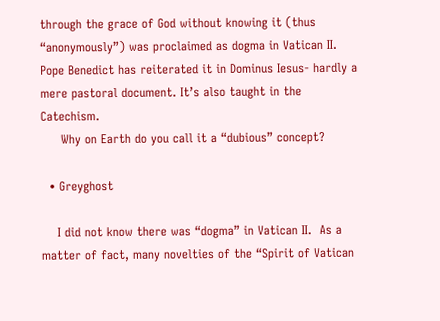through the grace of God without knowing it (thus “anonymously”) was proclaimed as dogma in Vatican II. Pope Benedict has reiterated it in Dominus Iesus- hardly a mere pastoral document. It’s also taught in the Catechism.
     Why on Earth do you call it a “dubious” concept?

  • Greyghost

    I did not know there was “dogma” in Vatican II.  As a matter of fact, many novelties of the “Spirit of Vatican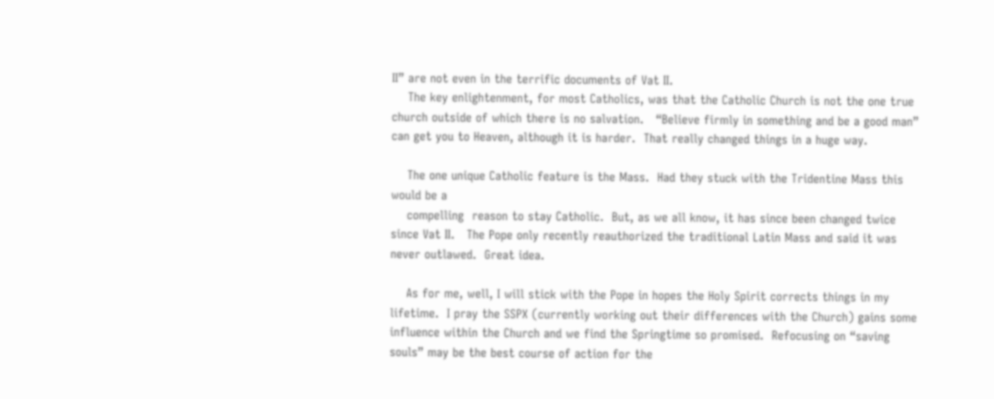II” are not even in the terrific documents of Vat II.
    The key enlightenment, for most Catholics, was that the Catholic Church is not the one true church outside of which there is no salvation.   “Believe firmly in something and be a good man” can get you to Heaven, although it is harder.  That really changed things in a huge way.

    The one unique Catholic feature is the Mass.  Had they stuck with the Tridentine Mass this would be a
    compelling  reason to stay Catholic.  But, as we all know, it has since been changed twice since Vat II.   The Pope only recently reauthorized the traditional Latin Mass and said it was never outlawed.  Great idea.

    As for me, well, I will stick with the Pope in hopes the Holy Spirit corrects things in my lifetime.  I pray the SSPX (currently working out their differences with the Church) gains some influence within the Church and we find the Springtime so promised.  Refocusing on “saving souls” may be the best course of action for the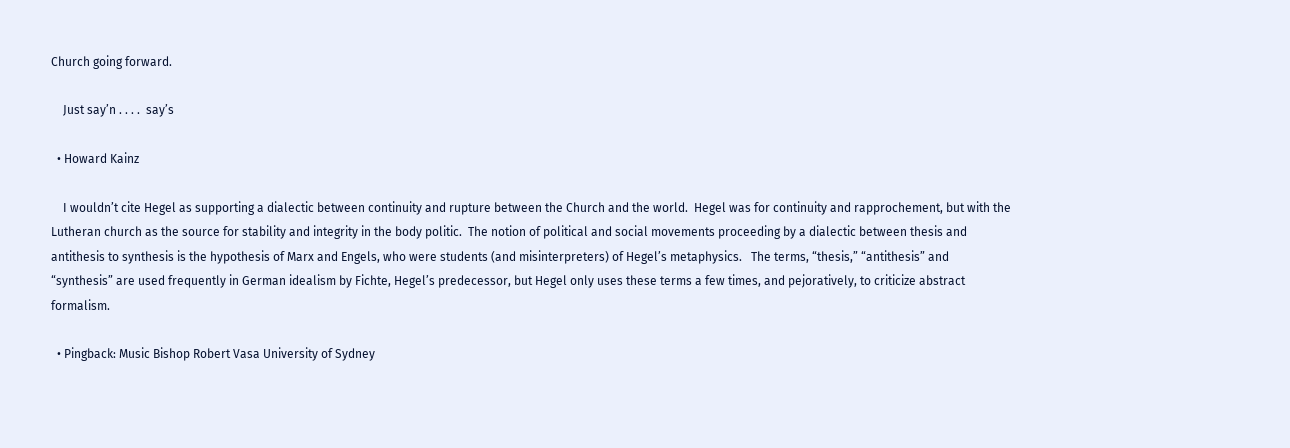Church going forward.

    Just say’n . . . .  say’s

  • Howard Kainz

    I wouldn’t cite Hegel as supporting a dialectic between continuity and rupture between the Church and the world.  Hegel was for continuity and rapprochement, but with the Lutheran church as the source for stability and integrity in the body politic.  The notion of political and social movements proceeding by a dialectic between thesis and antithesis to synthesis is the hypothesis of Marx and Engels, who were students (and misinterpreters) of Hegel’s metaphysics.   The terms, “thesis,” “antithesis” and “synthesis” are used frequently in German idealism by Fichte, Hegel’s predecessor, but Hegel only uses these terms a few times, and pejoratively, to criticize abstract formalism.

  • Pingback: Music Bishop Robert Vasa University of Sydney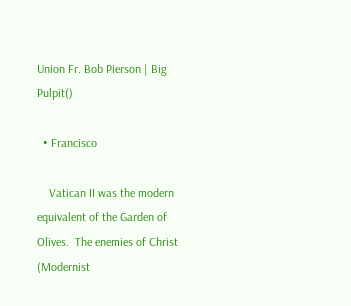Union Fr. Bob Pierson | Big Pulpit()

  • Francisco

    Vatican II was the modern equivalent of the Garden of Olives.  The enemies of Christ (Modernist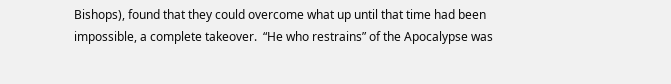Bishops), found that they could overcome what up until that time had been impossible, a complete takeover.  “He who restrains” of the Apocalypse was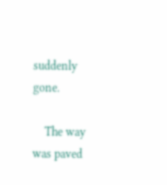suddenly gone.

    The way was paved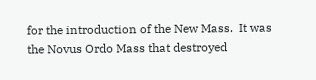for the introduction of the New Mass.  It was the Novus Ordo Mass that destroyed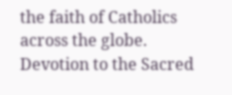the faith of Catholics across the globe.  Devotion to the Sacred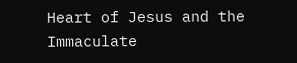Heart of Jesus and the Immaculate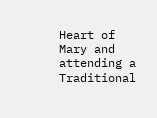Heart of Mary and attending a Traditional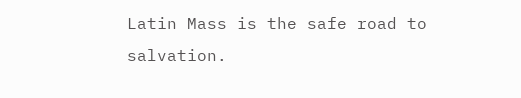Latin Mass is the safe road to salvation.